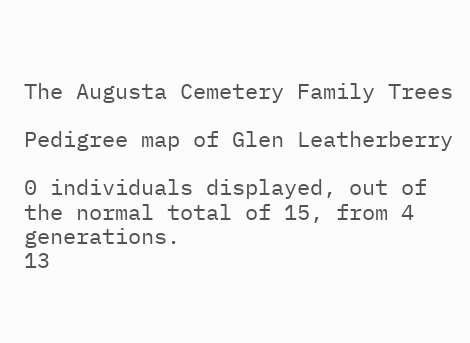The Augusta Cemetery Family Trees

Pedigree map of Glen Leatherberry

0 individuals displayed, out of the normal total of 15, from 4 generations.
13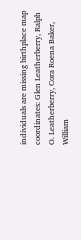individuals are missing birthplace map coordinates: Glen Leatherberry, Ralph O. Leatherberry, Cora Roena Baker, William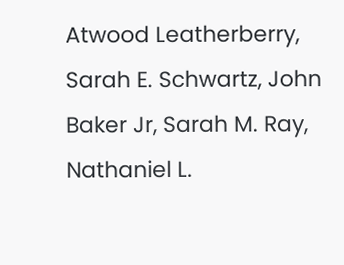Atwood Leatherberry, Sarah E. Schwartz, John Baker Jr, Sarah M. Ray, Nathaniel L.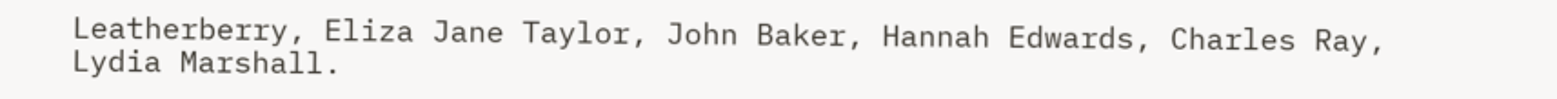Leatherberry, Eliza Jane Taylor, John Baker, Hannah Edwards, Charles Ray, Lydia Marshall.